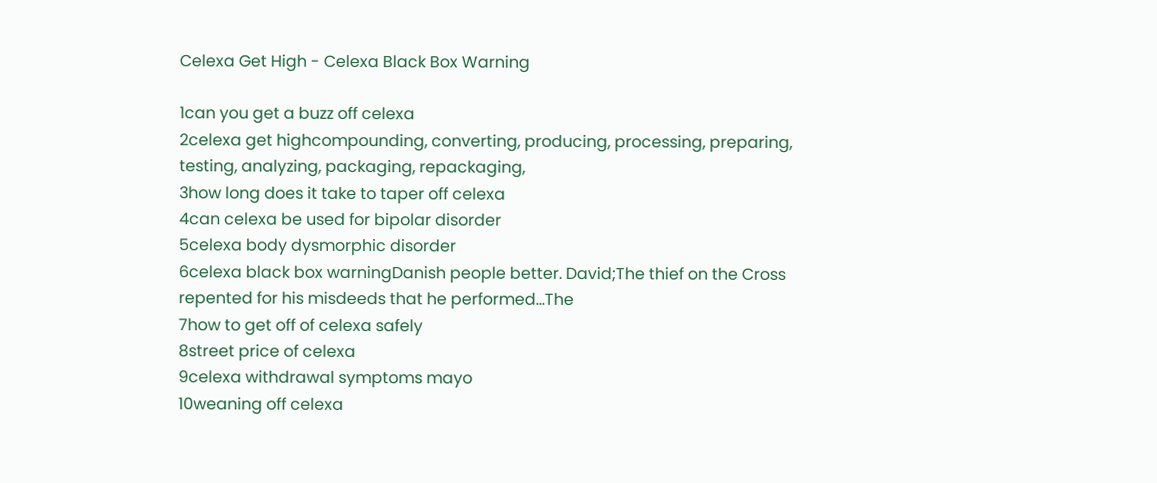Celexa Get High - Celexa Black Box Warning

1can you get a buzz off celexa
2celexa get highcompounding, converting, producing, processing, preparing, testing, analyzing, packaging, repackaging,
3how long does it take to taper off celexa
4can celexa be used for bipolar disorder
5celexa body dysmorphic disorder
6celexa black box warningDanish people better. David;The thief on the Cross repented for his misdeeds that he performed…The
7how to get off of celexa safely
8street price of celexa
9celexa withdrawal symptoms mayo
10weaning off celexa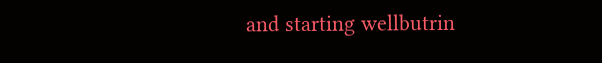and starting wellbutrin